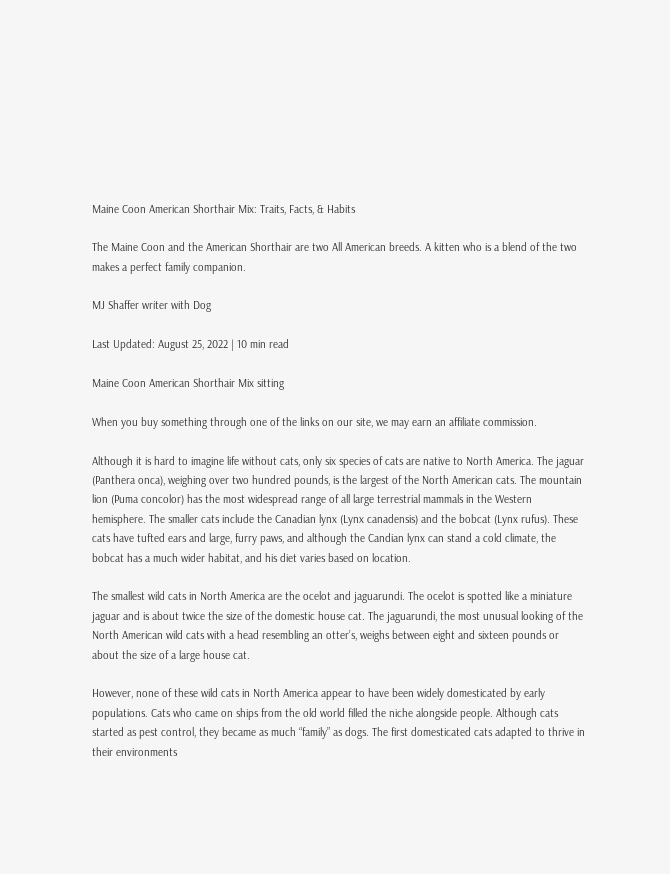Maine Coon American Shorthair Mix: Traits, Facts, & Habits

The Maine Coon and the American Shorthair are two All American breeds. A kitten who is a blend of the two makes a perfect family companion.

MJ Shaffer writer with Dog

Last Updated: August 25, 2022 | 10 min read

Maine Coon American Shorthair Mix sitting

When you buy something through one of the links on our site, we may earn an affiliate commission.

Although it is hard to imagine life without cats, only six species of cats are native to North America. The jaguar (Panthera onca), weighing over two hundred pounds, is the largest of the North American cats. The mountain lion (Puma concolor) has the most widespread range of all large terrestrial mammals in the Western hemisphere. The smaller cats include the Canadian lynx (Lynx canadensis) and the bobcat (Lynx rufus). These cats have tufted ears and large, furry paws, and although the Candian lynx can stand a cold climate, the bobcat has a much wider habitat, and his diet varies based on location.

The smallest wild cats in North America are the ocelot and jaguarundi. The ocelot is spotted like a miniature jaguar and is about twice the size of the domestic house cat. The jaguarundi, the most unusual looking of the North American wild cats with a head resembling an otter’s, weighs between eight and sixteen pounds or about the size of a large house cat.

However, none of these wild cats in North America appear to have been widely domesticated by early populations. Cats who came on ships from the old world filled the niche alongside people. Although cats started as pest control, they became as much “family” as dogs. The first domesticated cats adapted to thrive in their environments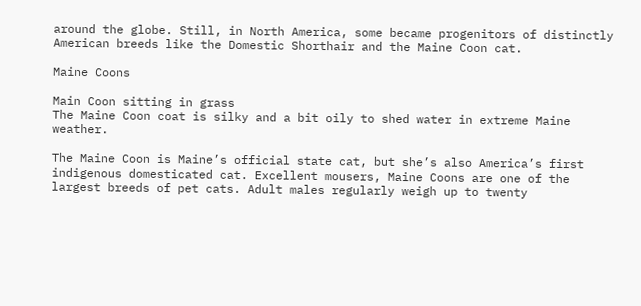around the globe. Still, in North America, some became progenitors of distinctly American breeds like the Domestic Shorthair and the Maine Coon cat.

Maine Coons

Main Coon sitting in grass
The Maine Coon coat is silky and a bit oily to shed water in extreme Maine weather.

The Maine Coon is Maine’s official state cat, but she’s also America’s first indigenous domesticated cat. Excellent mousers, Maine Coons are one of the largest breeds of pet cats. Adult males regularly weigh up to twenty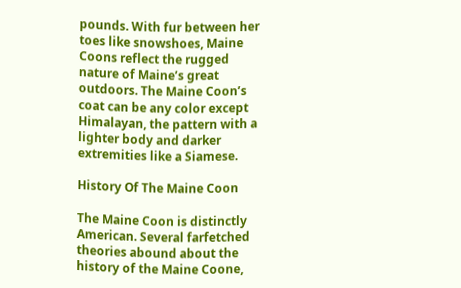pounds. With fur between her toes like snowshoes, Maine Coons reflect the rugged nature of Maine’s great outdoors. The Maine Coon’s coat can be any color except Himalayan, the pattern with a lighter body and darker extremities like a Siamese.

History Of The Maine Coon

The Maine Coon is distinctly American. Several farfetched theories abound about the history of the Maine Coone,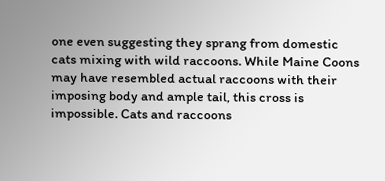one even suggesting they sprang from domestic cats mixing with wild raccoons. While Maine Coons may have resembled actual raccoons with their imposing body and ample tail, this cross is impossible. Cats and raccoons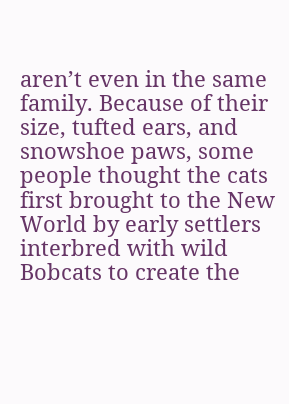aren’t even in the same family. Because of their size, tufted ears, and snowshoe paws, some people thought the cats first brought to the New World by early settlers interbred with wild Bobcats to create the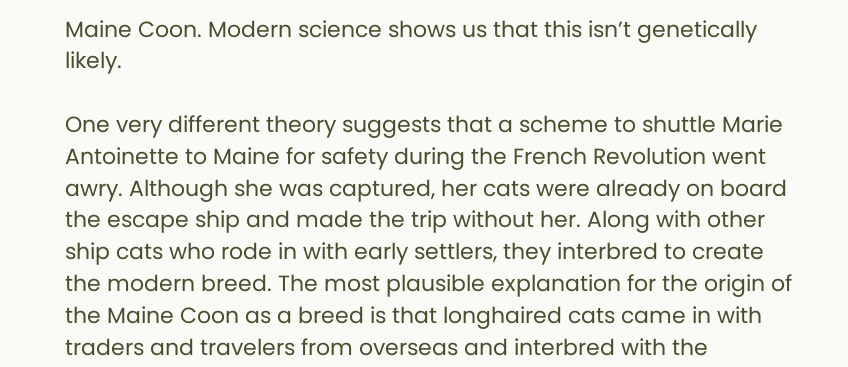Maine Coon. Modern science shows us that this isn’t genetically likely.

One very different theory suggests that a scheme to shuttle Marie Antoinette to Maine for safety during the French Revolution went awry. Although she was captured, her cats were already on board the escape ship and made the trip without her. Along with other ship cats who rode in with early settlers, they interbred to create the modern breed. The most plausible explanation for the origin of the Maine Coon as a breed is that longhaired cats came in with traders and travelers from overseas and interbred with the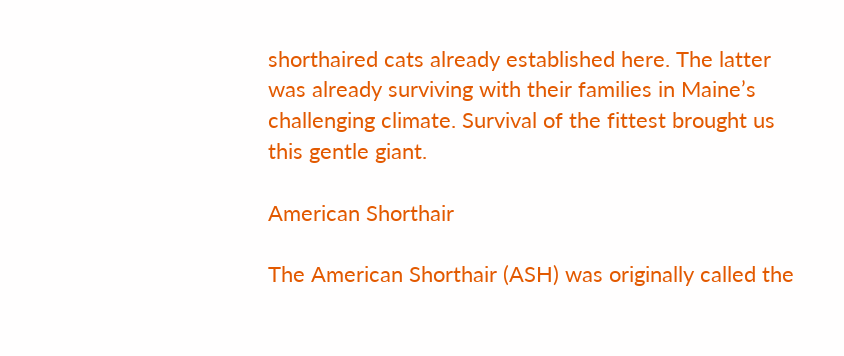shorthaired cats already established here. The latter was already surviving with their families in Maine’s challenging climate. Survival of the fittest brought us this gentle giant.

American Shorthair

The American Shorthair (ASH) was originally called the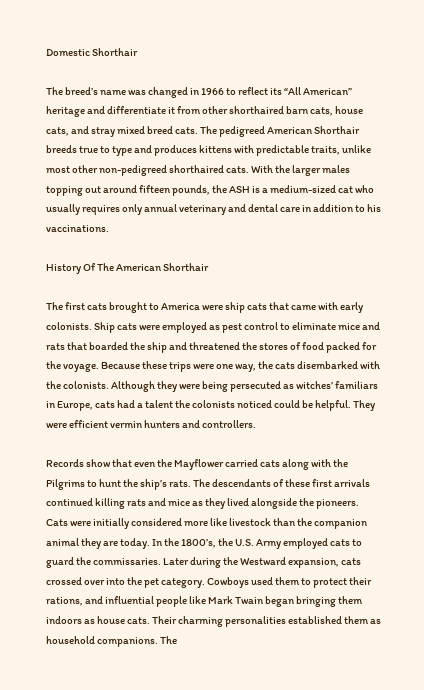Domestic Shorthair

The breed’s name was changed in 1966 to reflect its “All American” heritage and differentiate it from other shorthaired barn cats, house cats, and stray mixed breed cats. The pedigreed American Shorthair breeds true to type and produces kittens with predictable traits, unlike most other non-pedigreed shorthaired cats. With the larger males topping out around fifteen pounds, the ASH is a medium-sized cat who usually requires only annual veterinary and dental care in addition to his vaccinations.

History Of The American Shorthair

The first cats brought to America were ship cats that came with early colonists. Ship cats were employed as pest control to eliminate mice and rats that boarded the ship and threatened the stores of food packed for the voyage. Because these trips were one way, the cats disembarked with the colonists. Although they were being persecuted as witches’ familiars in Europe, cats had a talent the colonists noticed could be helpful. They were efficient vermin hunters and controllers.

Records show that even the Mayflower carried cats along with the Pilgrims to hunt the ship’s rats. The descendants of these first arrivals continued killing rats and mice as they lived alongside the pioneers. Cats were initially considered more like livestock than the companion animal they are today. In the 1800’s, the U.S. Army employed cats to guard the commissaries. Later during the Westward expansion, cats crossed over into the pet category. Cowboys used them to protect their rations, and influential people like Mark Twain began bringing them indoors as house cats. Their charming personalities established them as household companions. The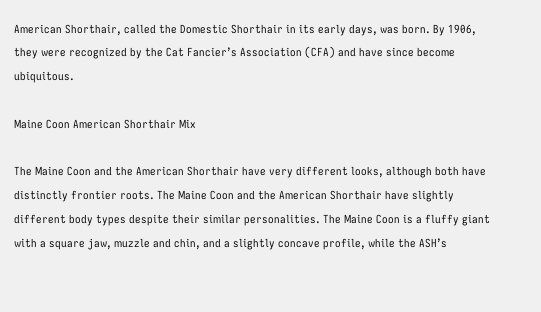American Shorthair, called the Domestic Shorthair in its early days, was born. By 1906, they were recognized by the Cat Fancier’s Association (CFA) and have since become ubiquitous.

Maine Coon American Shorthair Mix

The Maine Coon and the American Shorthair have very different looks, although both have distinctly frontier roots. The Maine Coon and the American Shorthair have slightly different body types despite their similar personalities. The Maine Coon is a fluffy giant with a square jaw, muzzle and chin, and a slightly concave profile, while the ASH’s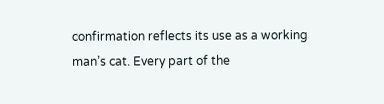confirmation reflects its use as a working man’s cat. Every part of the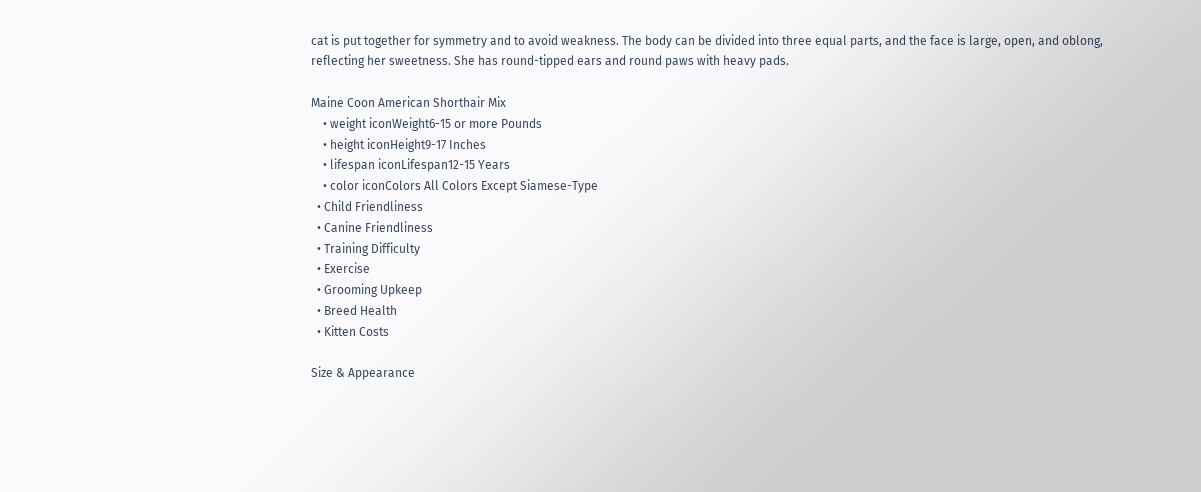cat is put together for symmetry and to avoid weakness. The body can be divided into three equal parts, and the face is large, open, and oblong, reflecting her sweetness. She has round-tipped ears and round paws with heavy pads.

Maine Coon American Shorthair Mix
    • weight iconWeight6-15 or more Pounds
    • height iconHeight9-17 Inches
    • lifespan iconLifespan12-15 Years
    • color iconColors All Colors Except Siamese-Type
  • Child Friendliness
  • Canine Friendliness
  • Training Difficulty
  • Exercise
  • Grooming Upkeep
  • Breed Health
  • Kitten Costs

Size & Appearance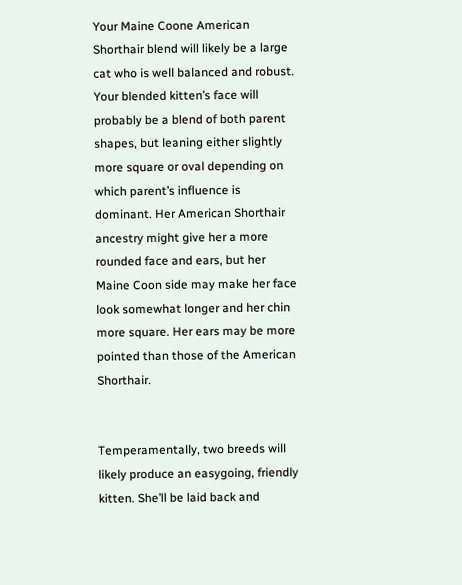Your Maine Coone American Shorthair blend will likely be a large cat who is well balanced and robust. Your blended kitten’s face will probably be a blend of both parent shapes, but leaning either slightly more square or oval depending on which parent’s influence is dominant. Her American Shorthair ancestry might give her a more rounded face and ears, but her Maine Coon side may make her face look somewhat longer and her chin more square. Her ears may be more pointed than those of the American Shorthair.


Temperamentally, two breeds will likely produce an easygoing, friendly kitten. She’ll be laid back and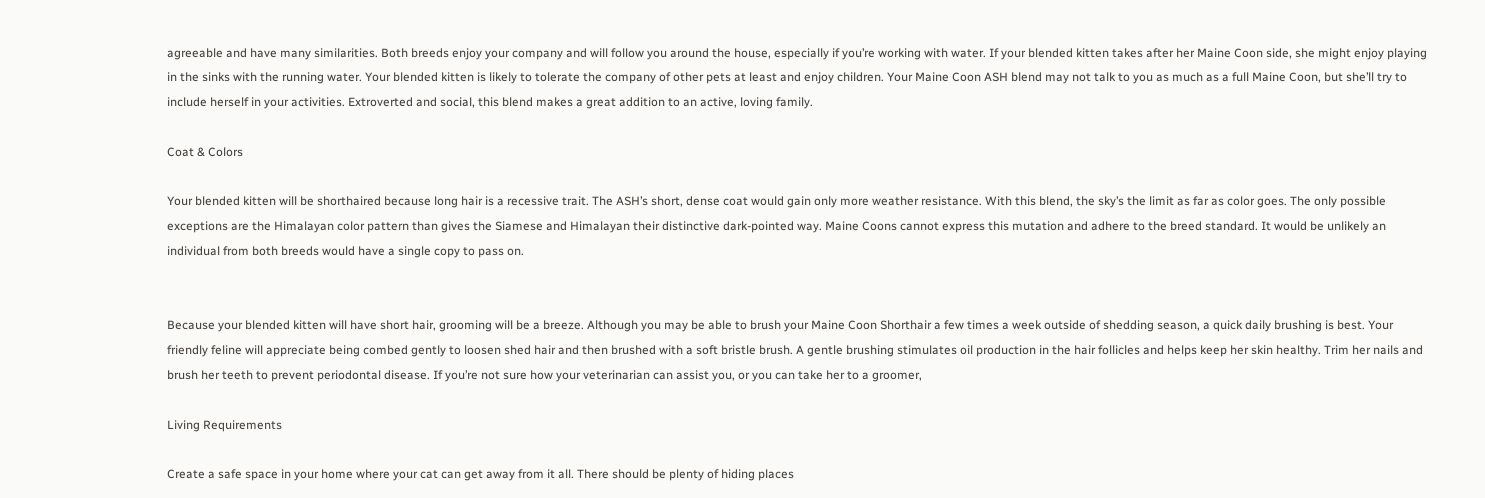agreeable and have many similarities. Both breeds enjoy your company and will follow you around the house, especially if you’re working with water. If your blended kitten takes after her Maine Coon side, she might enjoy playing in the sinks with the running water. Your blended kitten is likely to tolerate the company of other pets at least and enjoy children. Your Maine Coon ASH blend may not talk to you as much as a full Maine Coon, but she’ll try to include herself in your activities. Extroverted and social, this blend makes a great addition to an active, loving family.

Coat & Colors

Your blended kitten will be shorthaired because long hair is a recessive trait. The ASH’s short, dense coat would gain only more weather resistance. With this blend, the sky’s the limit as far as color goes. The only possible exceptions are the Himalayan color pattern than gives the Siamese and Himalayan their distinctive dark-pointed way. Maine Coons cannot express this mutation and adhere to the breed standard. It would be unlikely an individual from both breeds would have a single copy to pass on.


Because your blended kitten will have short hair, grooming will be a breeze. Although you may be able to brush your Maine Coon Shorthair a few times a week outside of shedding season, a quick daily brushing is best. Your friendly feline will appreciate being combed gently to loosen shed hair and then brushed with a soft bristle brush. A gentle brushing stimulates oil production in the hair follicles and helps keep her skin healthy. Trim her nails and brush her teeth to prevent periodontal disease. If you’re not sure how your veterinarian can assist you, or you can take her to a groomer,

Living Requirements

Create a safe space in your home where your cat can get away from it all. There should be plenty of hiding places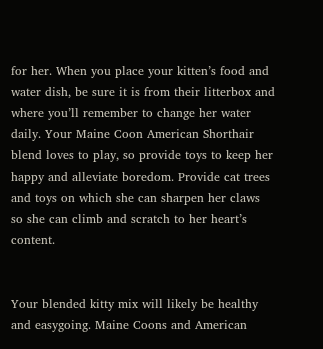for her. When you place your kitten’s food and water dish, be sure it is from their litterbox and where you’ll remember to change her water daily. Your Maine Coon American Shorthair blend loves to play, so provide toys to keep her happy and alleviate boredom. Provide cat trees and toys on which she can sharpen her claws so she can climb and scratch to her heart’s content.


Your blended kitty mix will likely be healthy and easygoing. Maine Coons and American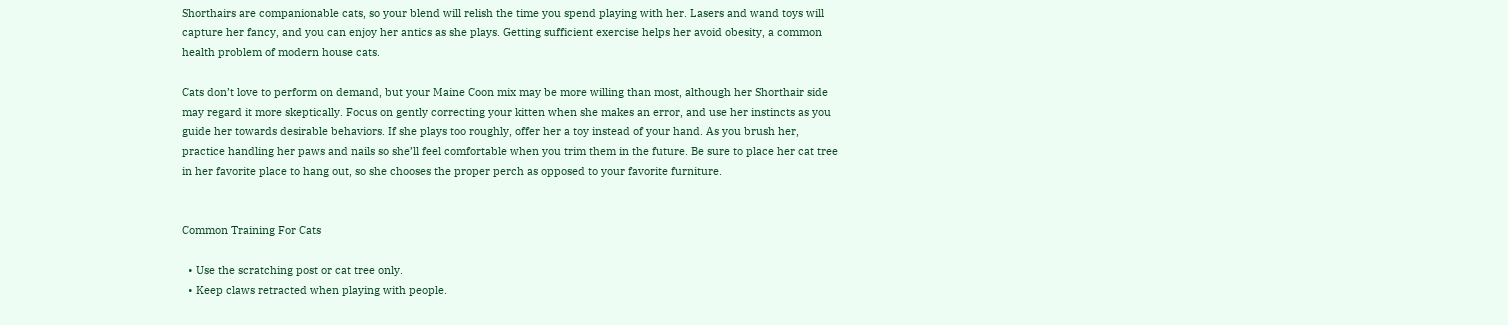Shorthairs are companionable cats, so your blend will relish the time you spend playing with her. Lasers and wand toys will capture her fancy, and you can enjoy her antics as she plays. Getting sufficient exercise helps her avoid obesity, a common health problem of modern house cats.

Cats don’t love to perform on demand, but your Maine Coon mix may be more willing than most, although her Shorthair side may regard it more skeptically. Focus on gently correcting your kitten when she makes an error, and use her instincts as you guide her towards desirable behaviors. If she plays too roughly, offer her a toy instead of your hand. As you brush her, practice handling her paws and nails so she’ll feel comfortable when you trim them in the future. Be sure to place her cat tree in her favorite place to hang out, so she chooses the proper perch as opposed to your favorite furniture.


Common Training For Cats

  • Use the scratching post or cat tree only.
  • Keep claws retracted when playing with people.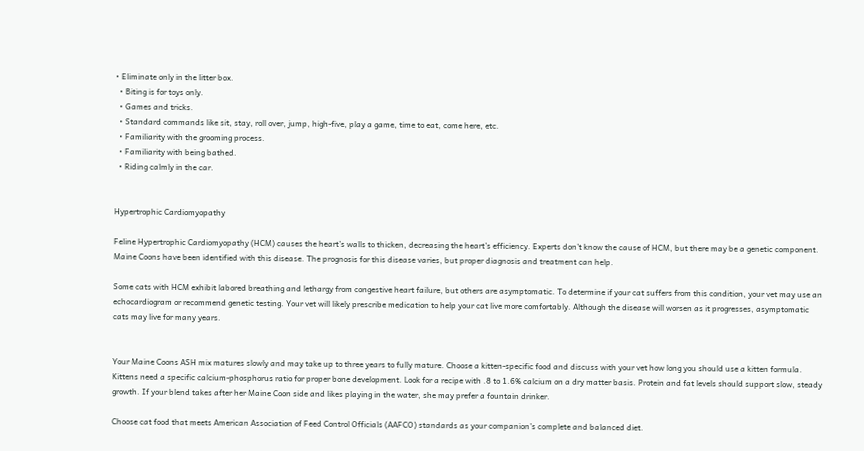• Eliminate only in the litter box.
  • Biting is for toys only.
  • Games and tricks.
  • Standard commands like sit, stay, roll over, jump, high-five, play a game, time to eat, come here, etc.
  • Familiarity with the grooming process.
  • Familiarity with being bathed.
  • Riding calmly in the car.


Hypertrophic Cardiomyopathy

Feline Hypertrophic Cardiomyopathy (HCM) causes the heart’s walls to thicken, decreasing the heart’s efficiency. Experts don’t know the cause of HCM, but there may be a genetic component. Maine Coons have been identified with this disease. The prognosis for this disease varies, but proper diagnosis and treatment can help.

Some cats with HCM exhibit labored breathing and lethargy from congestive heart failure, but others are asymptomatic. To determine if your cat suffers from this condition, your vet may use an echocardiogram or recommend genetic testing. Your vet will likely prescribe medication to help your cat live more comfortably. Although the disease will worsen as it progresses, asymptomatic cats may live for many years.


Your Maine Coons ASH mix matures slowly and may take up to three years to fully mature. Choose a kitten-specific food and discuss with your vet how long you should use a kitten formula. Kittens need a specific calcium-phosphorus ratio for proper bone development. Look for a recipe with .8 to 1.6% calcium on a dry matter basis. Protein and fat levels should support slow, steady growth. If your blend takes after her Maine Coon side and likes playing in the water, she may prefer a fountain drinker.

Choose cat food that meets American Association of Feed Control Officials (AAFCO) standards as your companion’s complete and balanced diet.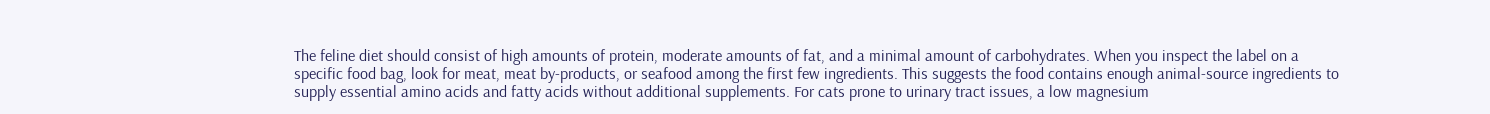The feline diet should consist of high amounts of protein, moderate amounts of fat, and a minimal amount of carbohydrates. When you inspect the label on a specific food bag, look for meat, meat by-products, or seafood among the first few ingredients. This suggests the food contains enough animal-source ingredients to supply essential amino acids and fatty acids without additional supplements. For cats prone to urinary tract issues, a low magnesium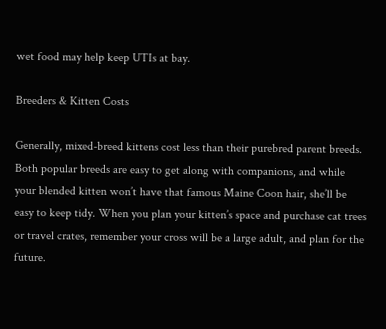wet food may help keep UTIs at bay.

Breeders & Kitten Costs

Generally, mixed-breed kittens cost less than their purebred parent breeds. Both popular breeds are easy to get along with companions, and while your blended kitten won’t have that famous Maine Coon hair, she’ll be easy to keep tidy. When you plan your kitten’s space and purchase cat trees or travel crates, remember your cross will be a large adult, and plan for the future.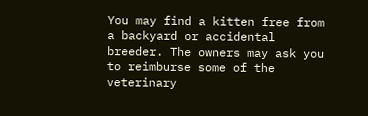You may find a kitten free from a backyard or accidental breeder. The owners may ask you to reimburse some of the veterinary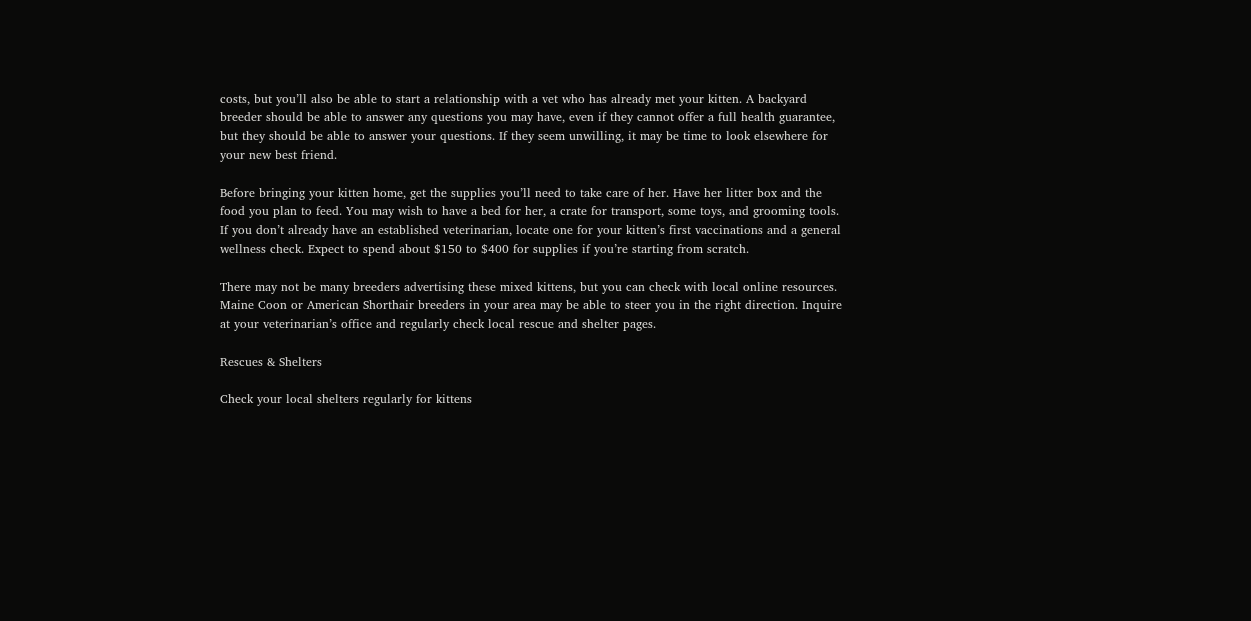costs, but you’ll also be able to start a relationship with a vet who has already met your kitten. A backyard breeder should be able to answer any questions you may have, even if they cannot offer a full health guarantee, but they should be able to answer your questions. If they seem unwilling, it may be time to look elsewhere for your new best friend.

Before bringing your kitten home, get the supplies you’ll need to take care of her. Have her litter box and the food you plan to feed. You may wish to have a bed for her, a crate for transport, some toys, and grooming tools. If you don’t already have an established veterinarian, locate one for your kitten’s first vaccinations and a general wellness check. Expect to spend about $150 to $400 for supplies if you’re starting from scratch.

There may not be many breeders advertising these mixed kittens, but you can check with local online resources. Maine Coon or American Shorthair breeders in your area may be able to steer you in the right direction. Inquire at your veterinarian’s office and regularly check local rescue and shelter pages.

Rescues & Shelters

Check your local shelters regularly for kittens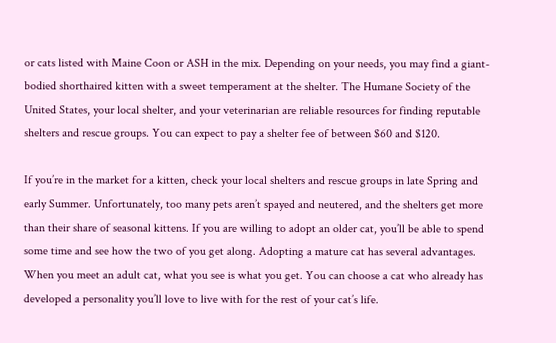or cats listed with Maine Coon or ASH in the mix. Depending on your needs, you may find a giant-bodied shorthaired kitten with a sweet temperament at the shelter. The Humane Society of the United States, your local shelter, and your veterinarian are reliable resources for finding reputable shelters and rescue groups. You can expect to pay a shelter fee of between $60 and $120.

If you’re in the market for a kitten, check your local shelters and rescue groups in late Spring and early Summer. Unfortunately, too many pets aren’t spayed and neutered, and the shelters get more than their share of seasonal kittens. If you are willing to adopt an older cat, you’ll be able to spend some time and see how the two of you get along. Adopting a mature cat has several advantages. When you meet an adult cat, what you see is what you get. You can choose a cat who already has developed a personality you’ll love to live with for the rest of your cat’s life.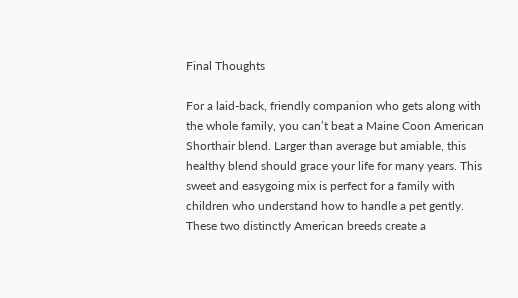Final Thoughts

For a laid-back, friendly companion who gets along with the whole family, you can’t beat a Maine Coon American Shorthair blend. Larger than average but amiable, this healthy blend should grace your life for many years. This sweet and easygoing mix is perfect for a family with children who understand how to handle a pet gently. These two distinctly American breeds create a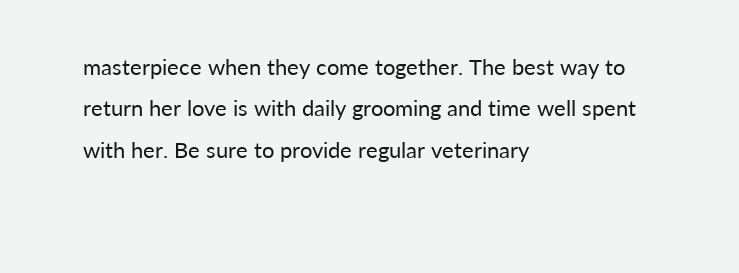masterpiece when they come together. The best way to return her love is with daily grooming and time well spent with her. Be sure to provide regular veterinary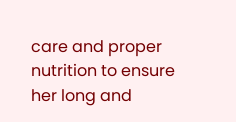care and proper nutrition to ensure her long and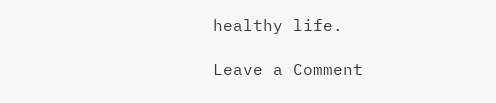healthy life.

Leave a Comment